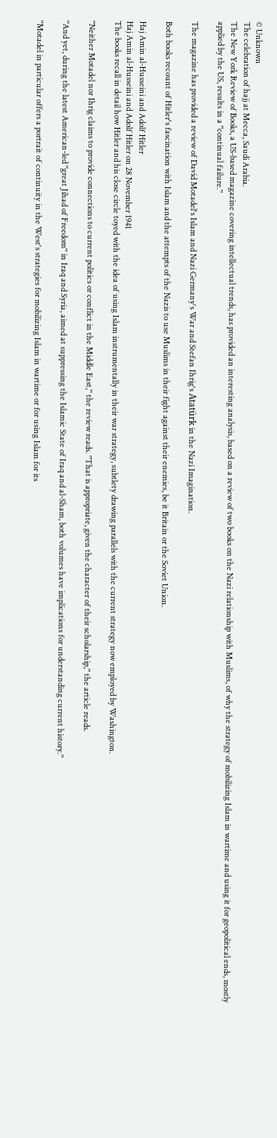© Unknown
The celebration of hajj at Mecca, Saudi Arabia.
The New York Review of Books, a US-based magazine covering intellectual trends, has provided an interesting analysis, based on a review of two books on the Nazi relationship with Muslims, of why the strategy of mobilizing Islam in wartime and using it for geopolitical ends, mostly applied by the US, results in a "continual failure."

The magazine has provided a review of David Motadel's Islam and Nazi Germany's War and Stefan Ihrig's Atatürk in the Nazi Imagination.

Both books recount of Hitler's fascination with Islam and the attempts of the Nazis to use Muslims in their fight against their enemies, be it Britain or the Soviet Union.

Haj Amin al-Husseini and Adolf Hitler
Haj Amin al-Husseini and Adolf Hitler on 28 November 1941
The books recall in detail how Hitler and his close circle toyed with the idea of using Islam instrumentally in their war strategy, subtlety drawing parallels with the current strategy now employed by Washington.

"Neither Motadel nor Ihrig claims to provide connections to current politics or conflict in the Middle East," the review reads. "That is appropriate, given the character of their scholarship," the article reads.

"And yet, during the latest American-led "great Jihad of Freedom" in Iraq and Syria, aimed at suppressing the Islamic State of Iraq and al-Sham, both volumes have implications for understanding current history."

"Motadel in particular offers a portrait of continuity in the West's strategies for mobilizing Islam in wartime or for using Islam for its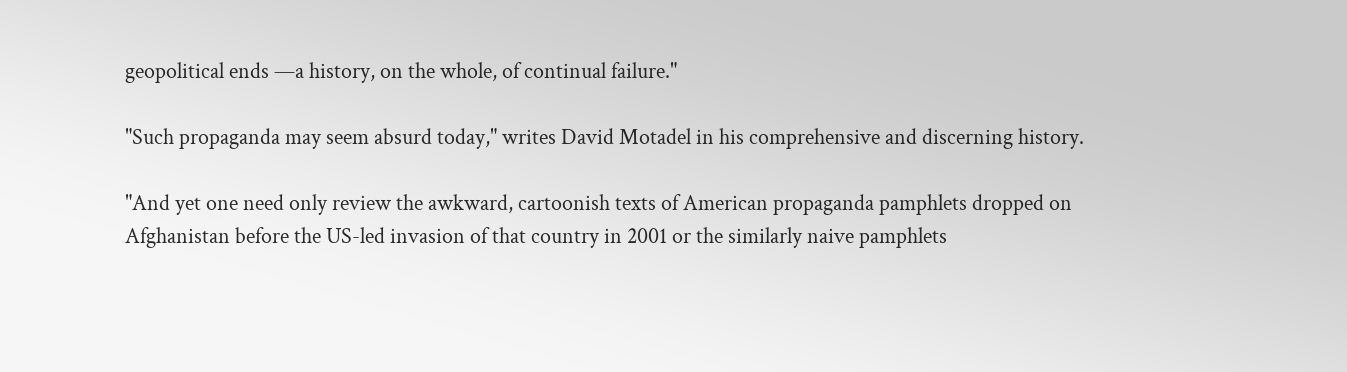geopolitical ends —a history, on the whole, of continual failure."

"Such propaganda may seem absurd today," writes David Motadel in his comprehensive and discerning history.

"And yet one need only review the awkward, cartoonish texts of American propaganda pamphlets dropped on Afghanistan before the US-led invasion of that country in 2001 or the similarly naive pamphlets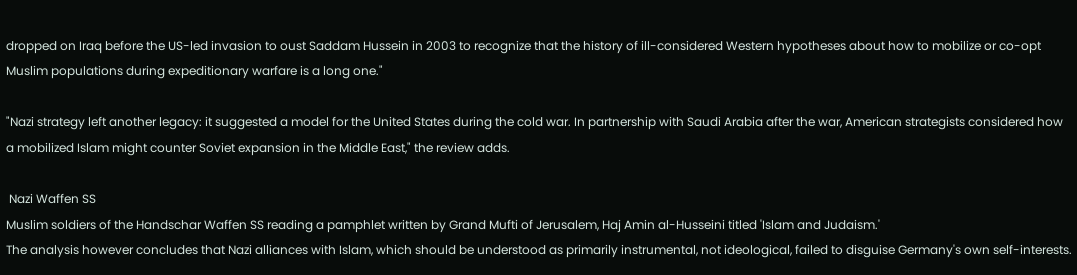dropped on Iraq before the US-led invasion to oust Saddam Hussein in 2003 to recognize that the history of ill-considered Western hypotheses about how to mobilize or co-opt Muslim populations during expeditionary warfare is a long one."

"Nazi strategy left another legacy: it suggested a model for the United States during the cold war. In partnership with Saudi Arabia after the war, American strategists considered how a mobilized Islam might counter Soviet expansion in the Middle East," the review adds.

 Nazi Waffen SS
Muslim soldiers of the Handschar Waffen SS reading a pamphlet written by Grand Mufti of Jerusalem, Haj Amin al-Husseini titled 'Islam and Judaism.'
The analysis however concludes that Nazi alliances with Islam, which should be understood as primarily instrumental, not ideological, failed to disguise Germany's own self-interests.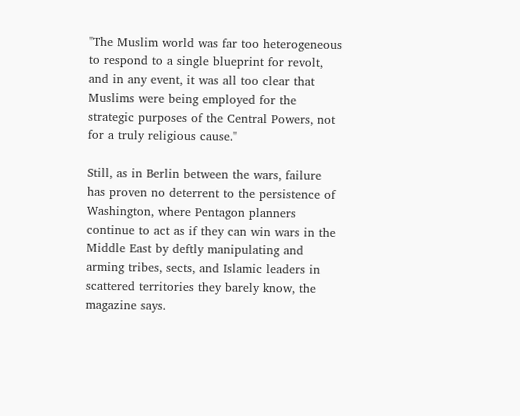"The Muslim world was far too heterogeneous to respond to a single blueprint for revolt, and in any event, it was all too clear that Muslims were being employed for the strategic purposes of the Central Powers, not for a truly religious cause."

Still, as in Berlin between the wars, failure has proven no deterrent to the persistence of Washington, where Pentagon planners continue to act as if they can win wars in the Middle East by deftly manipulating and arming tribes, sects, and Islamic leaders in scattered territories they barely know, the magazine says.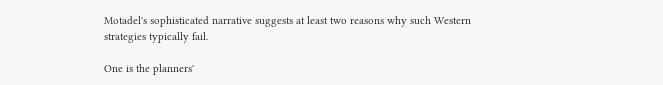Motadel's sophisticated narrative suggests at least two reasons why such Western strategies typically fail.

One is the planners'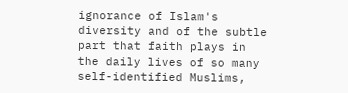ignorance of Islam's diversity and of the subtle part that faith plays in the daily lives of so many self-identified Muslims,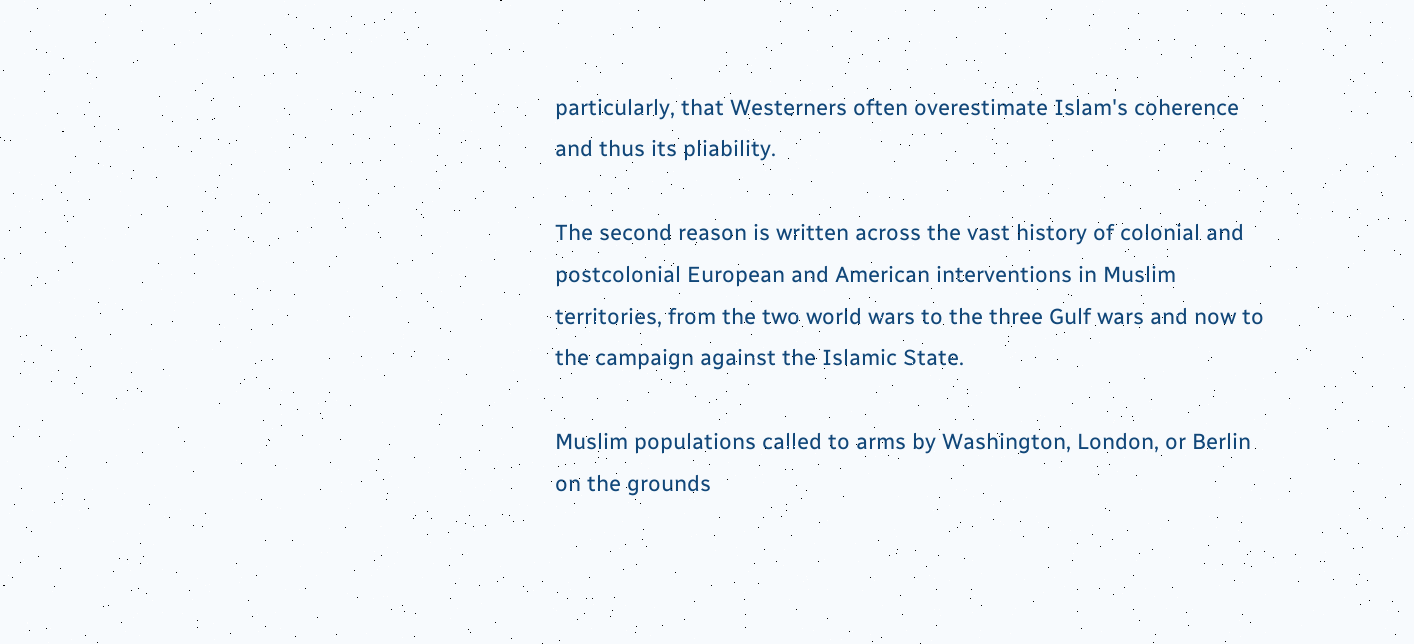particularly, that Westerners often overestimate Islam's coherence and thus its pliability.

The second reason is written across the vast history of colonial and postcolonial European and American interventions in Muslim territories, from the two world wars to the three Gulf wars and now to the campaign against the Islamic State.

Muslim populations called to arms by Washington, London, or Berlin on the grounds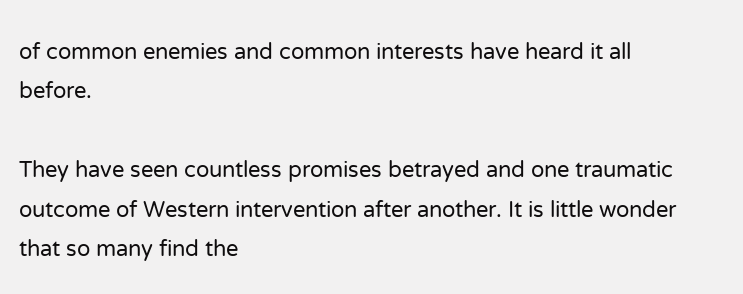of common enemies and common interests have heard it all before.

They have seen countless promises betrayed and one traumatic outcome of Western intervention after another. It is little wonder that so many find the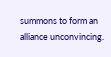summons to form an alliance unconvincing.